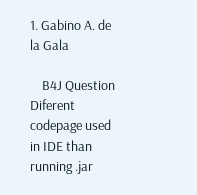1. Gabino A. de la Gala

    B4J Question Diferent codepage used in IDE than running .jar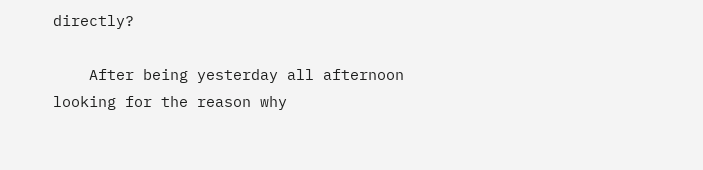directly?

    After being yesterday all afternoon looking for the reason why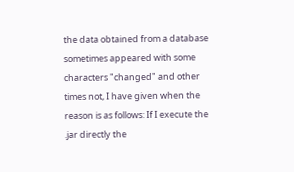the data obtained from a database sometimes appeared with some characters "changed" and other times not, I have given when the reason is as follows: If I execute the .jar directly the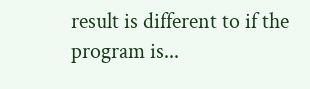result is different to if the program is...